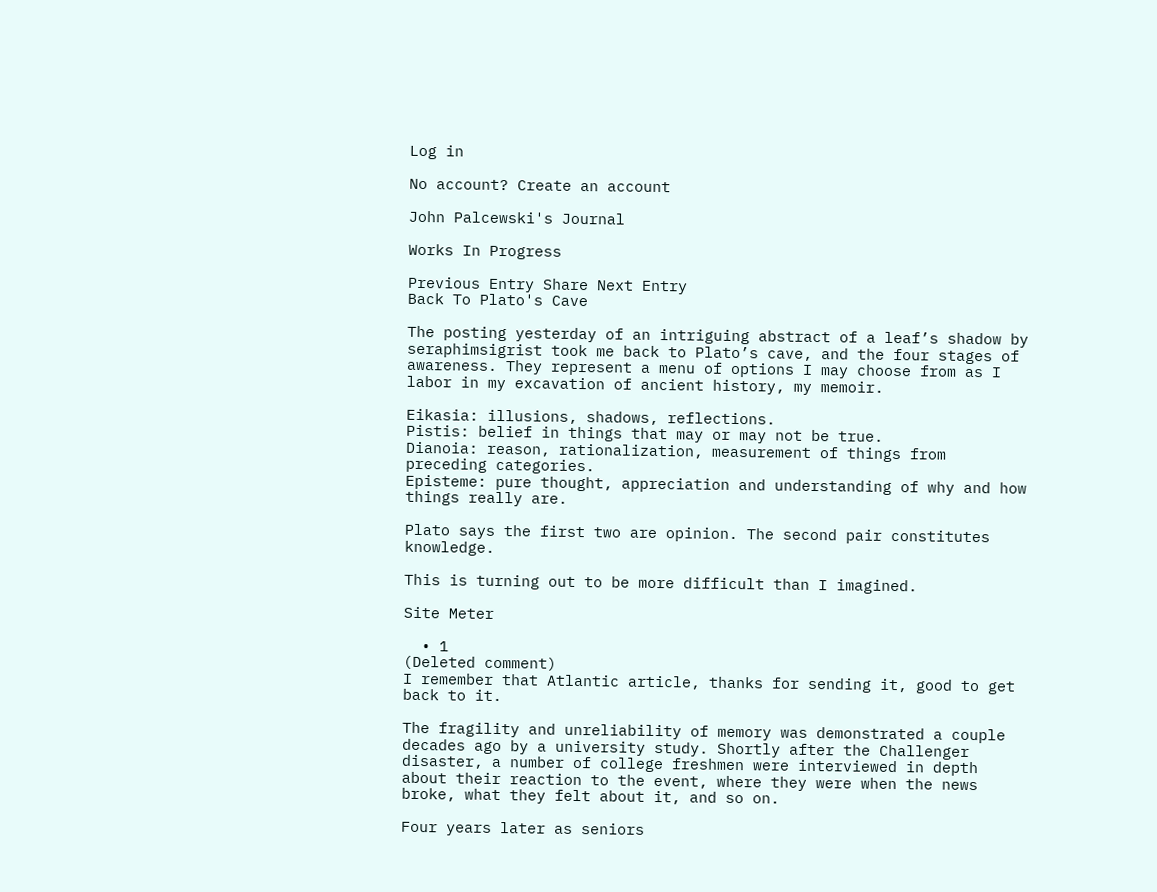Log in

No account? Create an account

John Palcewski's Journal

Works In Progress

Previous Entry Share Next Entry
Back To Plato's Cave

The posting yesterday of an intriguing abstract of a leaf’s shadow by seraphimsigrist took me back to Plato’s cave, and the four stages of awareness. They represent a menu of options I may choose from as I labor in my excavation of ancient history, my memoir.

Eikasia: illusions, shadows, reflections.
Pistis: belief in things that may or may not be true.
Dianoia: reason, rationalization, measurement of things from preceding categories.
Episteme: pure thought, appreciation and understanding of why and how things really are.

Plato says the first two are opinion. The second pair constitutes knowledge.

This is turning out to be more difficult than I imagined.

Site Meter

  • 1
(Deleted comment)
I remember that Atlantic article, thanks for sending it, good to get back to it.

The fragility and unreliability of memory was demonstrated a couple decades ago by a university study. Shortly after the Challenger disaster, a number of college freshmen were interviewed in depth about their reaction to the event, where they were when the news broke, what they felt about it, and so on.

Four years later as seniors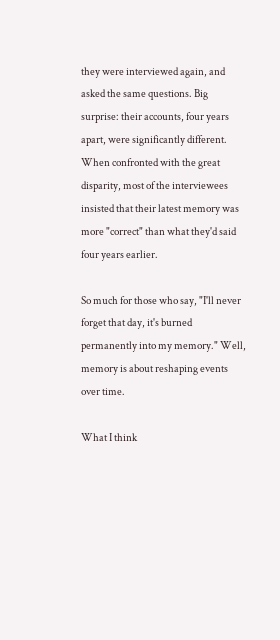they were interviewed again, and asked the same questions. Big surprise: their accounts, four years apart, were significantly different. When confronted with the great disparity, most of the interviewees insisted that their latest memory was more "correct" than what they'd said four years earlier.

So much for those who say, "I'll never forget that day, it's burned permanently into my memory." Well, memory is about reshaping events over time.

What I think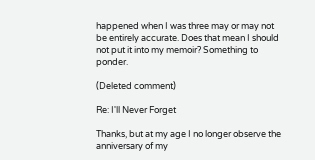happened when I was three may or may not be entirely accurate. Does that mean I should not put it into my memoir? Something to ponder.

(Deleted comment)

Re: I'll Never Forget

Thanks, but at my age I no longer observe the anniversary of my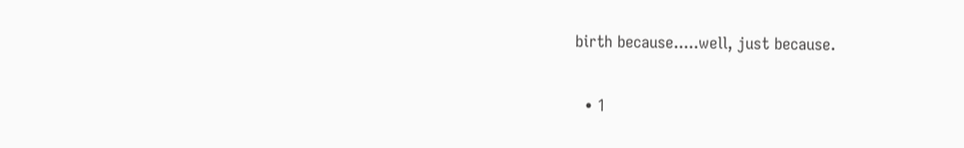birth because.....well, just because.

  • 1